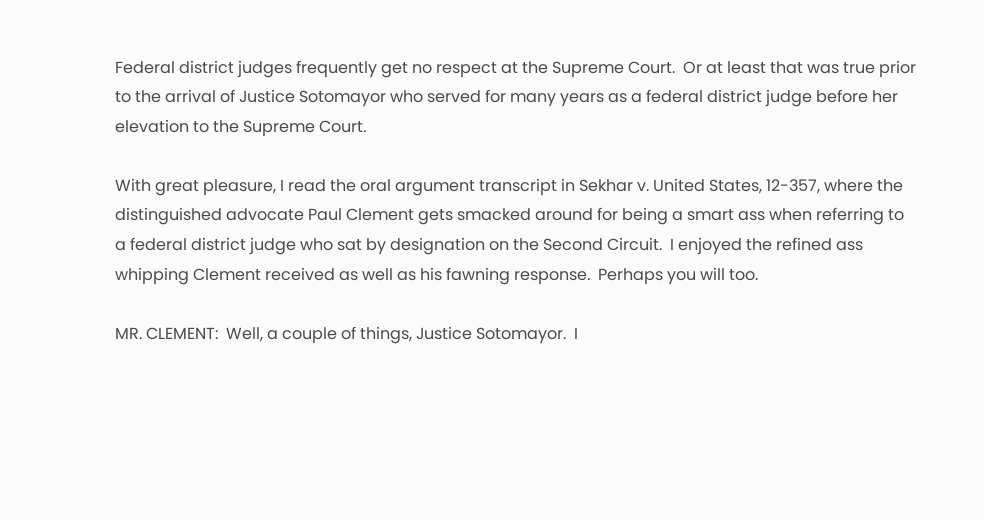Federal district judges frequently get no respect at the Supreme Court.  Or at least that was true prior to the arrival of Justice Sotomayor who served for many years as a federal district judge before her elevation to the Supreme Court.

With great pleasure, I read the oral argument transcript in Sekhar v. United States, 12-357, where the distinguished advocate Paul Clement gets smacked around for being a smart ass when referring to a federal district judge who sat by designation on the Second Circuit.  I enjoyed the refined ass whipping Clement received as well as his fawning response.  Perhaps you will too.

MR. CLEMENT:  Well, a couple of things, Justice Sotomayor.  I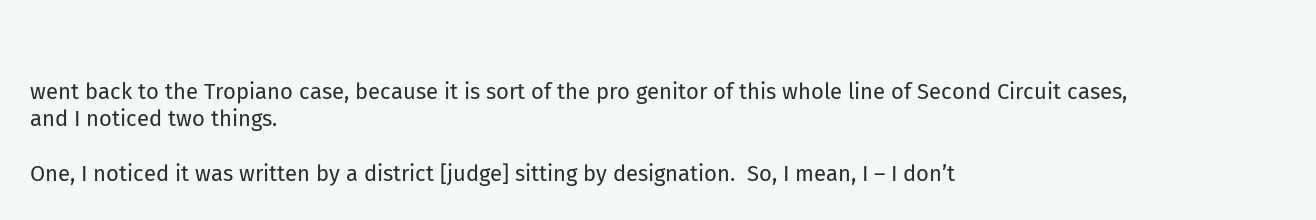went back to the Tropiano case, because it is sort of the pro genitor of this whole line of Second Circuit cases, and I noticed two things.

One, I noticed it was written by a district [judge] sitting by designation.  So, I mean, I – I don’t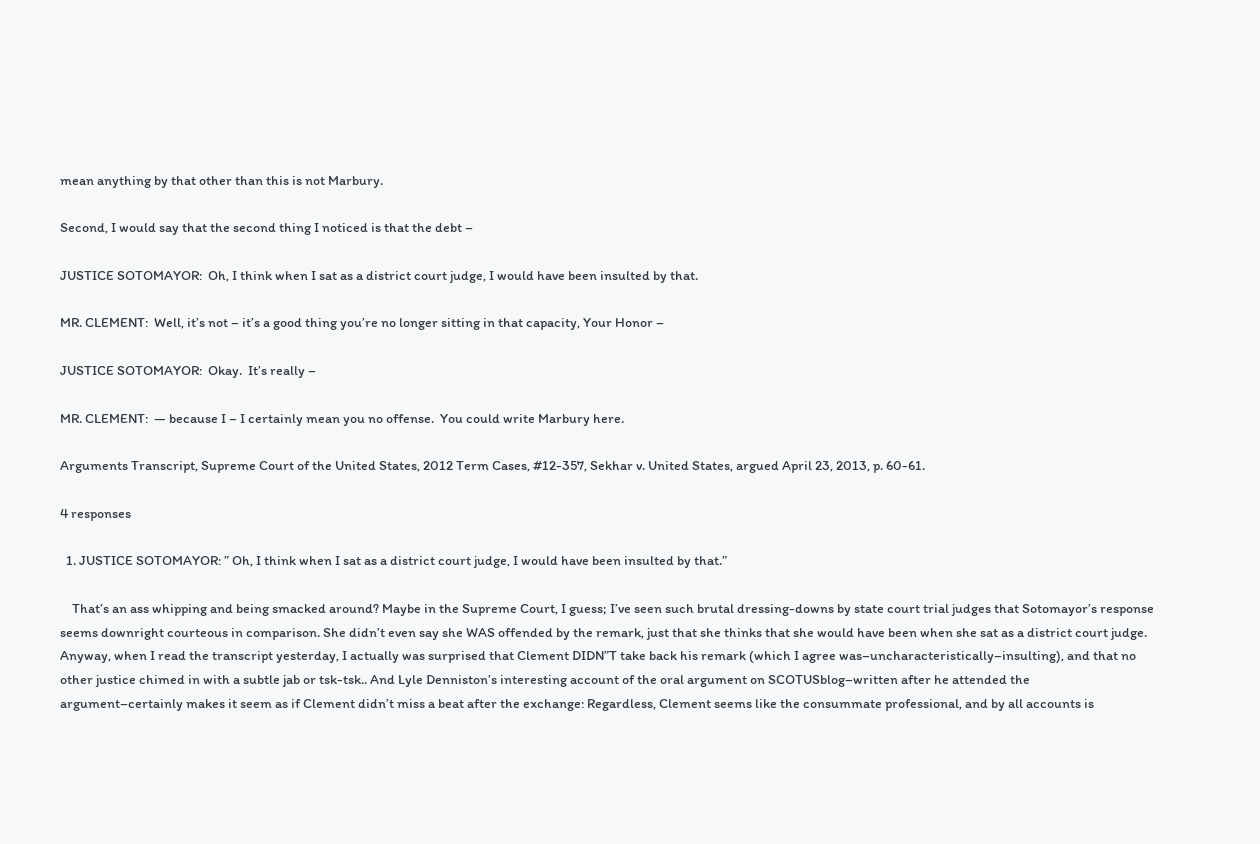mean anything by that other than this is not Marbury.

Second, I would say that the second thing I noticed is that the debt –

JUSTICE SOTOMAYOR:  Oh, I think when I sat as a district court judge, I would have been insulted by that.

MR. CLEMENT:  Well, it’s not – it’s a good thing you’re no longer sitting in that capacity, Your Honor –

JUSTICE SOTOMAYOR:  Okay.  It’s really –

MR. CLEMENT:  — because I – I certainly mean you no offense.  You could write Marbury here.

Arguments Transcript, Supreme Court of the United States, 2012 Term Cases, #12-357, Sekhar v. United States, argued April 23, 2013, p. 60-61.

4 responses

  1. JUSTICE SOTOMAYOR: ” Oh, I think when I sat as a district court judge, I would have been insulted by that.”

    That’s an ass whipping and being smacked around? Maybe in the Supreme Court, I guess; I’ve seen such brutal dressing-downs by state court trial judges that Sotomayor’s response seems downright courteous in comparison. She didn’t even say she WAS offended by the remark, just that she thinks that she would have been when she sat as a district court judge. Anyway, when I read the transcript yesterday, I actually was surprised that Clement DIDN”T take back his remark (which I agree was–uncharacteristically–insulting), and that no other justice chimed in with a subtle jab or tsk-tsk.. And Lyle Denniston’s interesting account of the oral argument on SCOTUSblog–written after he attended the argument–certainly makes it seem as if Clement didn’t miss a beat after the exchange: Regardless, Clement seems like the consummate professional, and by all accounts is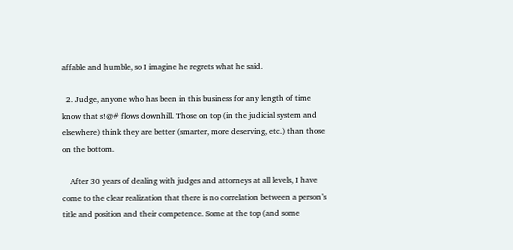affable and humble, so I imagine he regrets what he said.

  2. Judge, anyone who has been in this business for any length of time know that s!@# flows downhill. Those on top (in the judicial system and elsewhere) think they are better (smarter, more deserving, etc.) than those on the bottom.

    After 30 years of dealing with judges and attorneys at all levels, I have come to the clear realization that there is no correlation between a person’s title and position and their competence. Some at the top (and some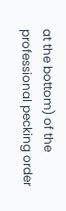at the bottom) of the professional pecking order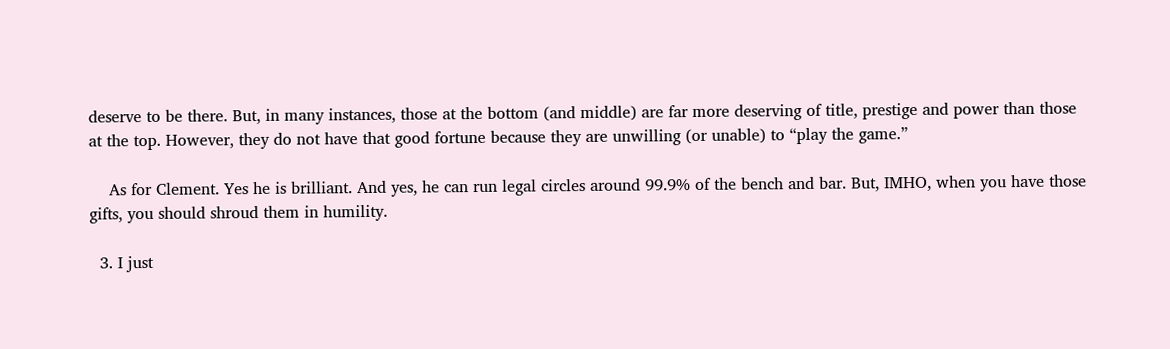deserve to be there. But, in many instances, those at the bottom (and middle) are far more deserving of title, prestige and power than those at the top. However, they do not have that good fortune because they are unwilling (or unable) to “play the game.”

    As for Clement. Yes he is brilliant. And yes, he can run legal circles around 99.9% of the bench and bar. But, IMHO, when you have those gifts, you should shroud them in humility.

  3. I just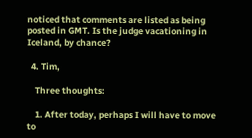noticed that comments are listed as being posted in GMT. Is the judge vacationing in Iceland, by chance?

  4. Tim,

    Three thoughts:

    1. After today, perhaps I will have to move to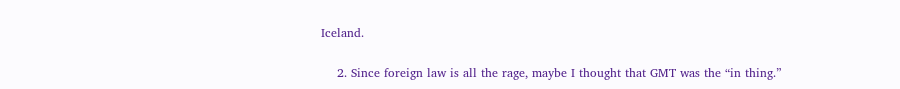Iceland.

    2. Since foreign law is all the rage, maybe I thought that GMT was the “in thing.”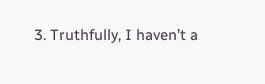3. Truthfully, I haven’t a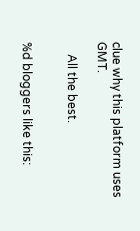clue why this platform uses GMT.

    All the best.


%d bloggers like this: